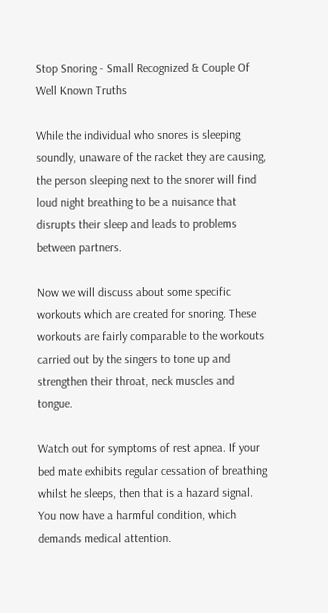Stop Snoring - Small Recognized & Couple Of Well Known Truths

While the individual who snores is sleeping soundly, unaware of the racket they are causing, the person sleeping next to the snorer will find loud night breathing to be a nuisance that disrupts their sleep and leads to problems between partners.

Now we will discuss about some specific workouts which are created for snoring. These workouts are fairly comparable to the workouts carried out by the singers to tone up and strengthen their throat, neck muscles and tongue.

Watch out for symptoms of rest apnea. If your bed mate exhibits regular cessation of breathing whilst he sleeps, then that is a hazard signal. You now have a harmful condition, which demands medical attention.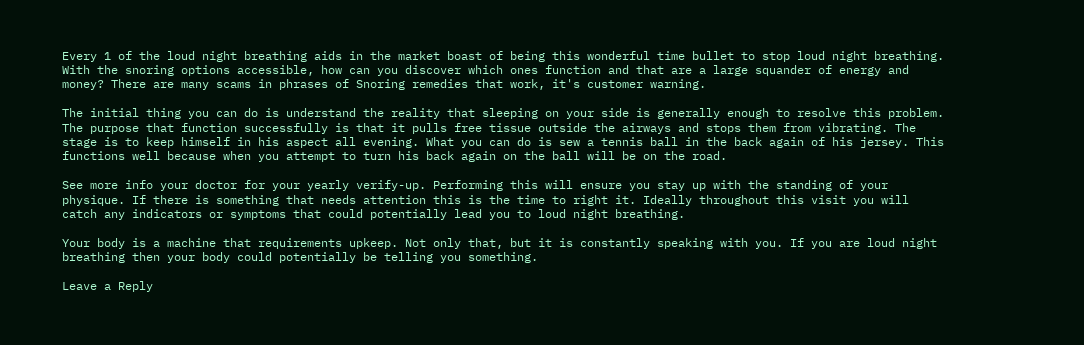Every 1 of the loud night breathing aids in the market boast of being this wonderful time bullet to stop loud night breathing. With the snoring options accessible, how can you discover which ones function and that are a large squander of energy and money? There are many scams in phrases of Snoring remedies that work, it's customer warning.

The initial thing you can do is understand the reality that sleeping on your side is generally enough to resolve this problem. The purpose that function successfully is that it pulls free tissue outside the airways and stops them from vibrating. The stage is to keep himself in his aspect all evening. What you can do is sew a tennis ball in the back again of his jersey. This functions well because when you attempt to turn his back again on the ball will be on the road.

See more info your doctor for your yearly verify-up. Performing this will ensure you stay up with the standing of your physique. If there is something that needs attention this is the time to right it. Ideally throughout this visit you will catch any indicators or symptoms that could potentially lead you to loud night breathing.

Your body is a machine that requirements upkeep. Not only that, but it is constantly speaking with you. If you are loud night breathing then your body could potentially be telling you something.

Leave a Reply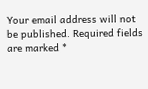Your email address will not be published. Required fields are marked *